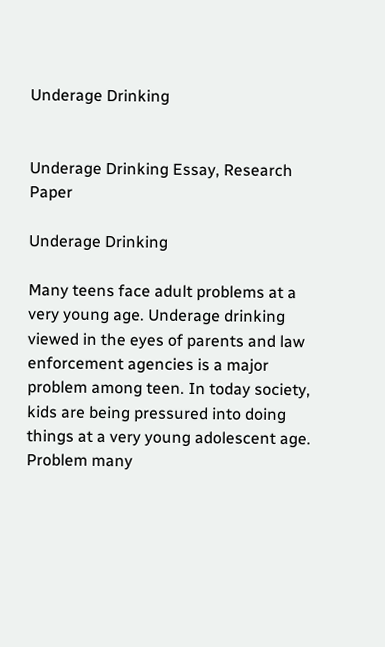Underage Drinking


Underage Drinking Essay, Research Paper

Underage Drinking

Many teens face adult problems at a very young age. Underage drinking viewed in the eyes of parents and law enforcement agencies is a major problem among teen. In today society, kids are being pressured into doing things at a very young adolescent age. Problem many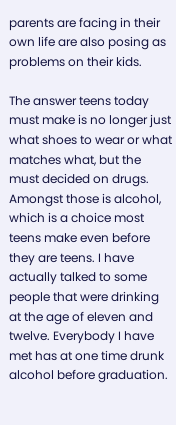parents are facing in their own life are also posing as problems on their kids.

The answer teens today must make is no longer just what shoes to wear or what matches what, but the must decided on drugs. Amongst those is alcohol, which is a choice most teens make even before they are teens. I have actually talked to some people that were drinking at the age of eleven and twelve. Everybody I have met has at one time drunk alcohol before graduation.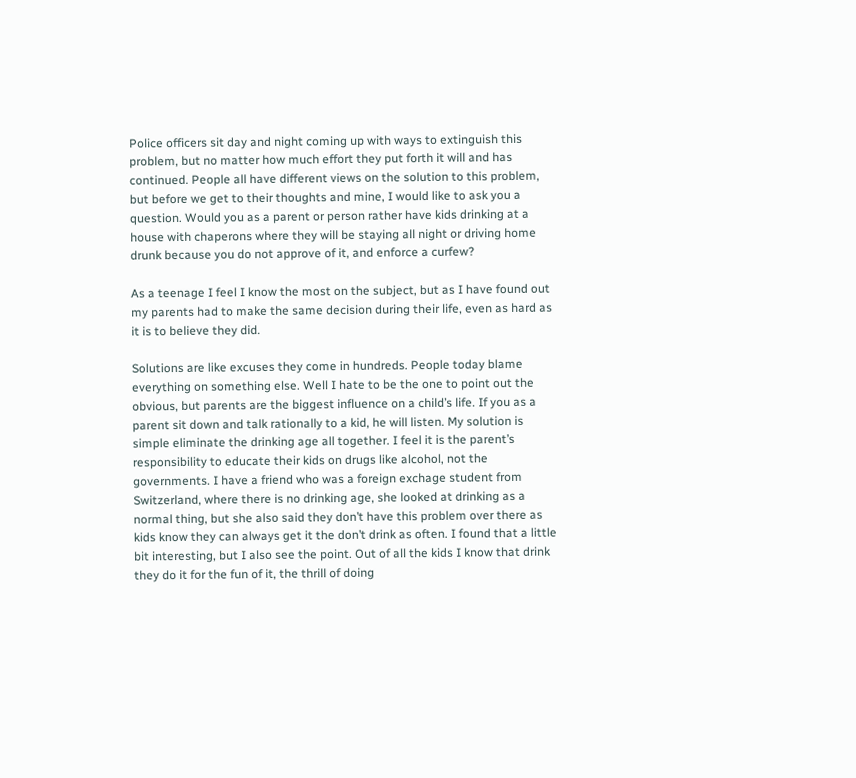Police officers sit day and night coming up with ways to extinguish this problem, but no matter how much effort they put forth it will and has continued. People all have different views on the solution to this problem, but before we get to their thoughts and mine, I would like to ask you a question. Would you as a parent or person rather have kids drinking at a house with chaperons where they will be staying all night or driving home drunk because you do not approve of it, and enforce a curfew?

As a teenage I feel I know the most on the subject, but as I have found out my parents had to make the same decision during their life, even as hard as it is to believe they did.

Solutions are like excuses they come in hundreds. People today blame everything on something else. Well I hate to be the one to point out the obvious, but parents are the biggest influence on a child’s life. If you as a parent sit down and talk rationally to a kid, he will listen. My solution is simple eliminate the drinking age all together. I feel it is the parent’s responsibility to educate their kids on drugs like alcohol, not the governments. I have a friend who was a foreign exchage student from Switzerland, where there is no drinking age, she looked at drinking as a normal thing, but she also said they don’t have this problem over there as kids know they can always get it the don’t drink as often. I found that a little bit interesting, but I also see the point. Out of all the kids I know that drink they do it for the fun of it, the thrill of doing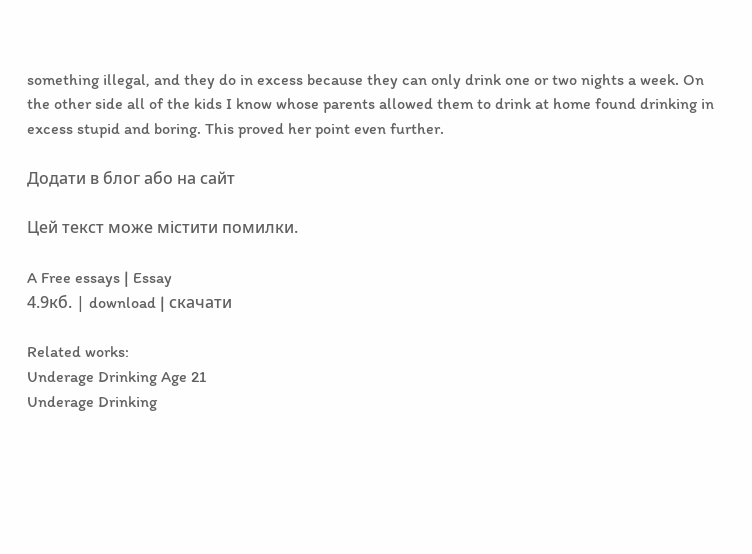something illegal, and they do in excess because they can only drink one or two nights a week. On the other side all of the kids I know whose parents allowed them to drink at home found drinking in excess stupid and boring. This proved her point even further.

Додати в блог або на сайт

Цей текст може містити помилки.

A Free essays | Essay
4.9кб. | download | скачати

Related works:
Underage Drinking Age 21
Underage Drinking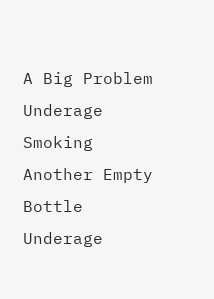A Big Problem
Underage Smoking
Another Empty Bottle Underage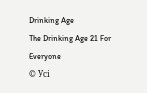Drinking Age
The Drinking Age 21 For Everyone
© Усі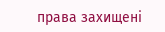права захищені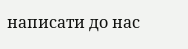написати до нас